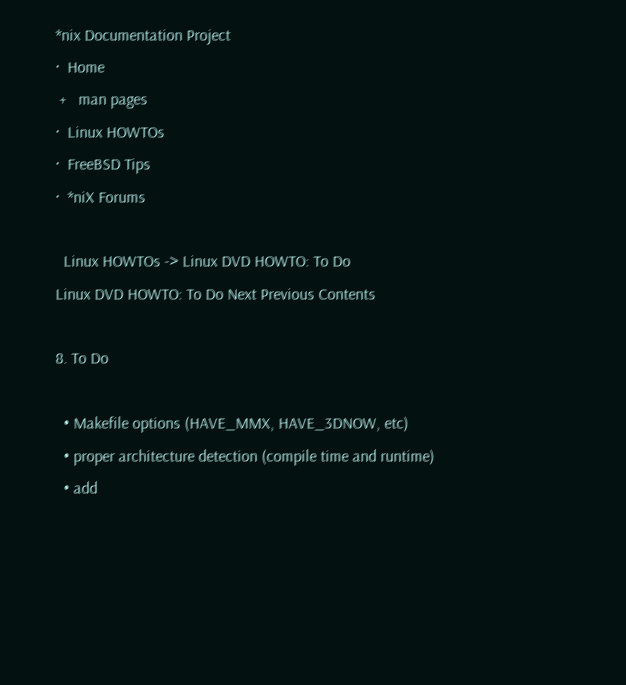*nix Documentation Project
·  Home
 +   man pages
·  Linux HOWTOs
·  FreeBSD Tips
·  *niX Forums

  Linux HOWTOs -> Linux DVD HOWTO: To Do
Linux DVD HOWTO: To Do Next Previous Contents

8. To Do

  • Makefile options (HAVE_MMX, HAVE_3DNOW, etc)
  • proper architecture detection (compile time and runtime)
  • add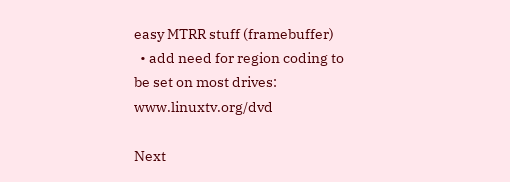easy MTRR stuff (framebuffer)
  • add need for region coding to be set on most drives: www.linuxtv.org/dvd

Next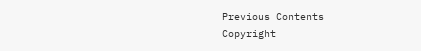Previous Contents
Copyright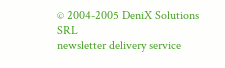© 2004-2005 DeniX Solutions SRL
newsletter delivery service